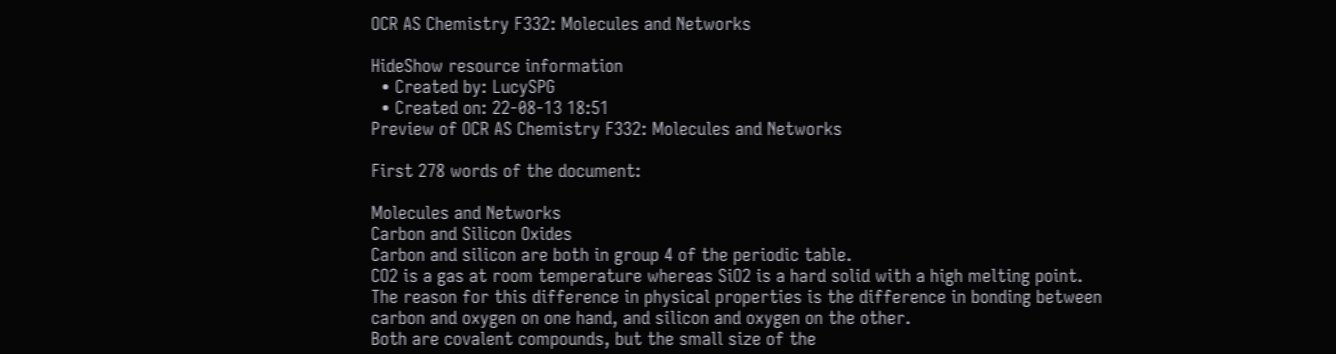OCR AS Chemistry F332: Molecules and Networks

HideShow resource information
  • Created by: LucySPG
  • Created on: 22-08-13 18:51
Preview of OCR AS Chemistry F332: Molecules and Networks

First 278 words of the document:

Molecules and Networks
Carbon and Silicon Oxides
Carbon and silicon are both in group 4 of the periodic table.
CO2 is a gas at room temperature whereas SiO2 is a hard solid with a high melting point.
The reason for this difference in physical properties is the difference in bonding between
carbon and oxygen on one hand, and silicon and oxygen on the other.
Both are covalent compounds, but the small size of the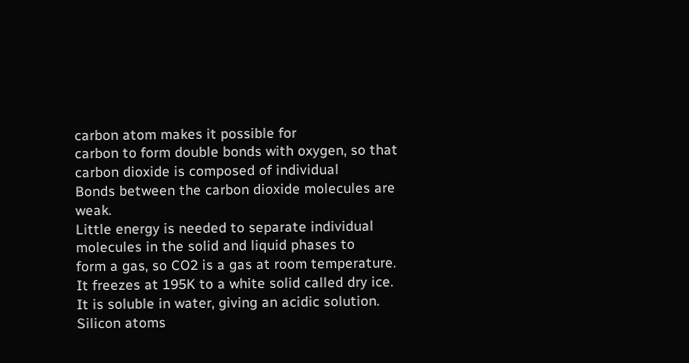carbon atom makes it possible for
carbon to form double bonds with oxygen, so that carbon dioxide is composed of individual
Bonds between the carbon dioxide molecules are weak.
Little energy is needed to separate individual molecules in the solid and liquid phases to
form a gas, so CO2 is a gas at room temperature.
It freezes at 195K to a white solid called dry ice.
It is soluble in water, giving an acidic solution.
Silicon atoms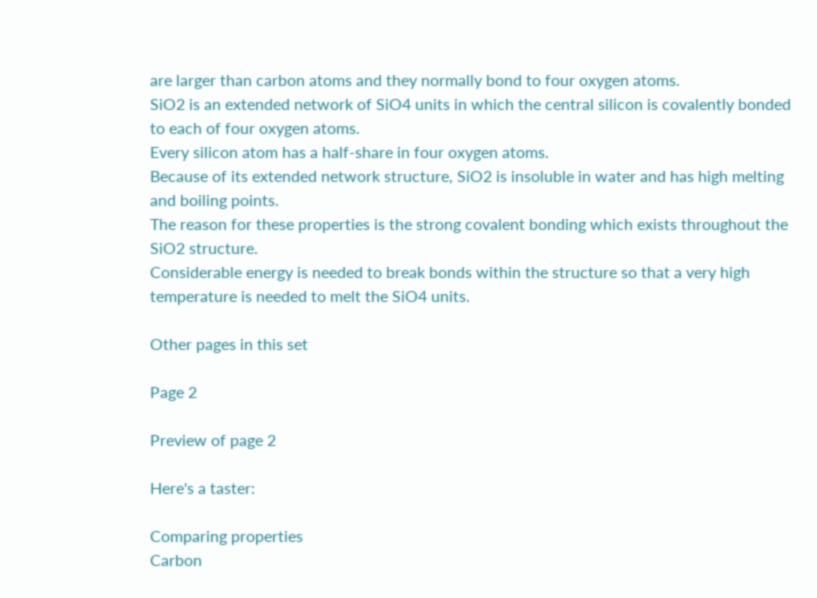are larger than carbon atoms and they normally bond to four oxygen atoms.
SiO2 is an extended network of SiO4 units in which the central silicon is covalently bonded
to each of four oxygen atoms.
Every silicon atom has a half-share in four oxygen atoms.
Because of its extended network structure, SiO2 is insoluble in water and has high melting
and boiling points.
The reason for these properties is the strong covalent bonding which exists throughout the
SiO2 structure.
Considerable energy is needed to break bonds within the structure so that a very high
temperature is needed to melt the SiO4 units.

Other pages in this set

Page 2

Preview of page 2

Here's a taster:

Comparing properties
Carbon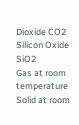Dioxide CO2 Silicon Oxide SiO2
Gas at room temperature Solid at room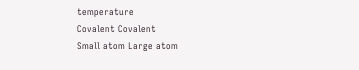temperature
Covalent Covalent
Small atom Large atom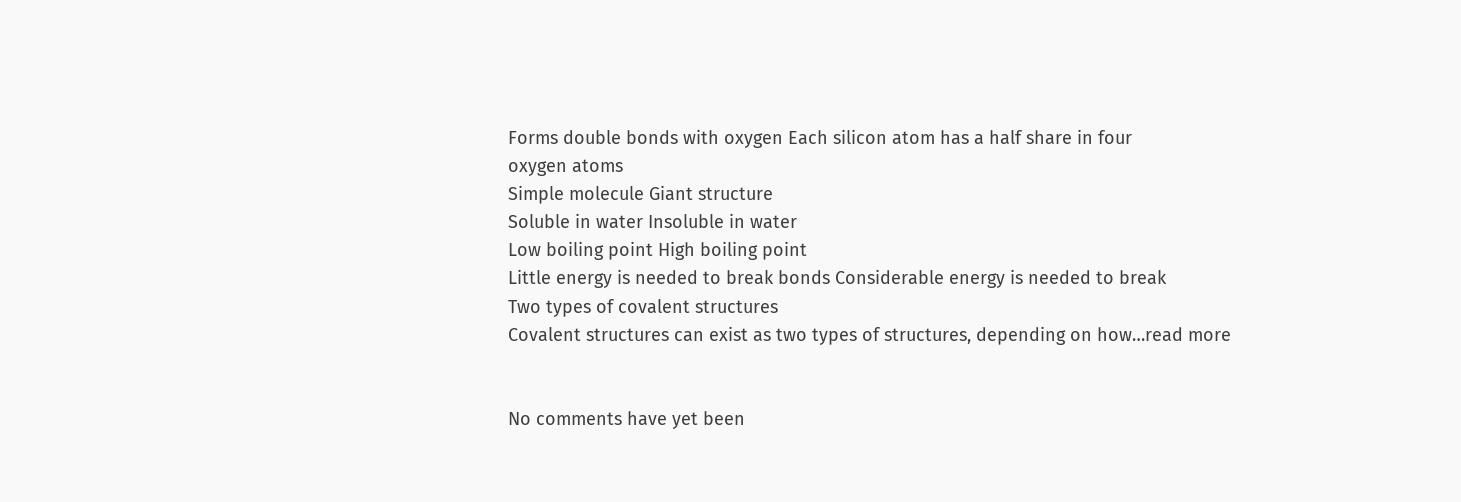Forms double bonds with oxygen Each silicon atom has a half share in four
oxygen atoms
Simple molecule Giant structure
Soluble in water Insoluble in water
Low boiling point High boiling point
Little energy is needed to break bonds Considerable energy is needed to break
Two types of covalent structures
Covalent structures can exist as two types of structures, depending on how…read more


No comments have yet been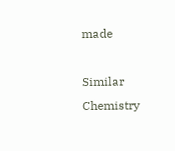made

Similar Chemistry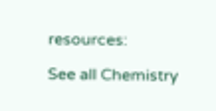resources:

See all Chemistry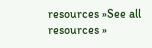resources »See all resources »